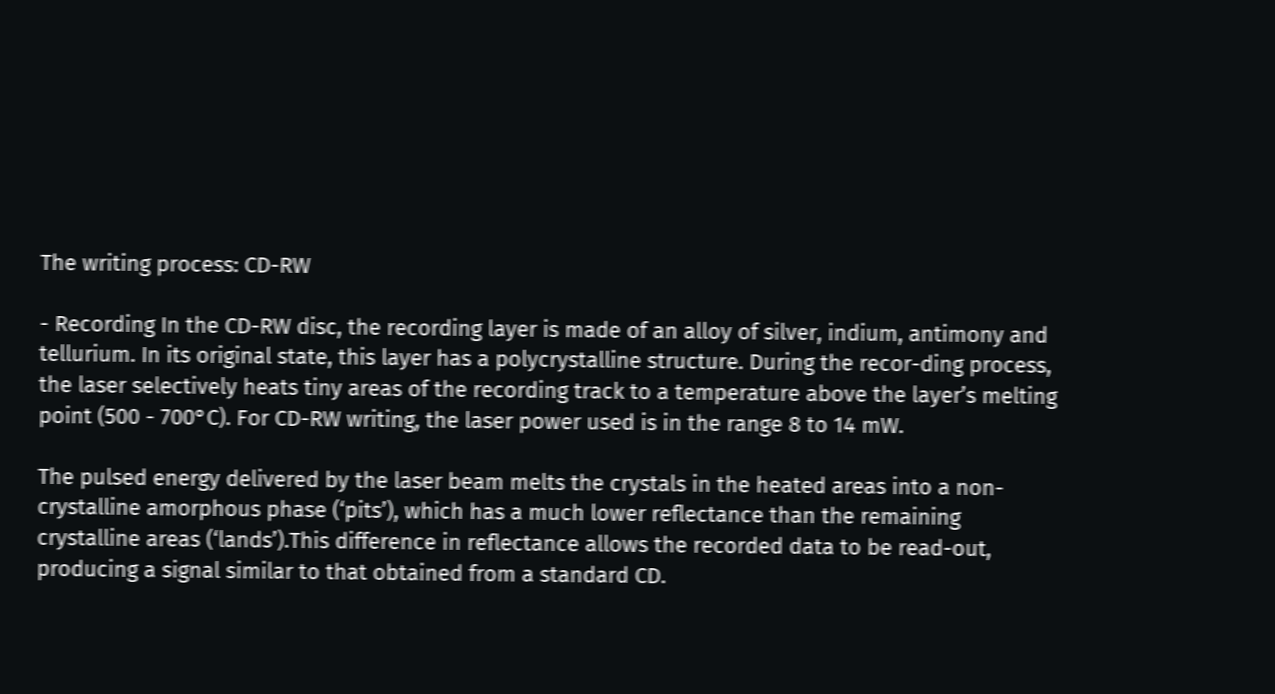The writing process: CD-RW

- Recording In the CD-RW disc, the recording layer is made of an alloy of silver, indium, antimony and tellurium. In its original state, this layer has a polycrystalline structure. During the recor-ding process, the laser selectively heats tiny areas of the recording track to a temperature above the layer’s melting point (500 - 700°C). For CD-RW writing, the laser power used is in the range 8 to 14 mW.

The pulsed energy delivered by the laser beam melts the crystals in the heated areas into a non-crystalline amorphous phase (‘pits’), which has a much lower reflectance than the remaining crystalline areas (‘lands’).This difference in reflectance allows the recorded data to be read-out, producing a signal similar to that obtained from a standard CD.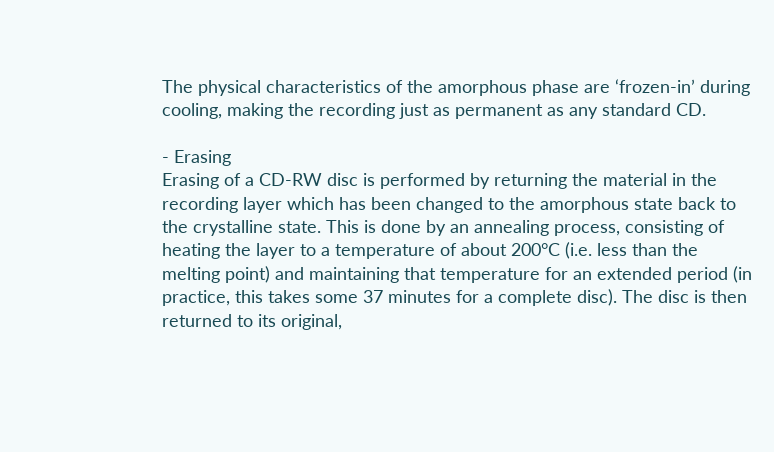The physical characteristics of the amorphous phase are ‘frozen-in’ during cooling, making the recording just as permanent as any standard CD.

- Erasing
Erasing of a CD-RW disc is performed by returning the material in the recording layer which has been changed to the amorphous state back to the crystalline state. This is done by an annealing process, consisting of heating the layer to a temperature of about 200°C (i.e. less than the melting point) and maintaining that temperature for an extended period (in practice, this takes some 37 minutes for a complete disc). The disc is then returned to its original,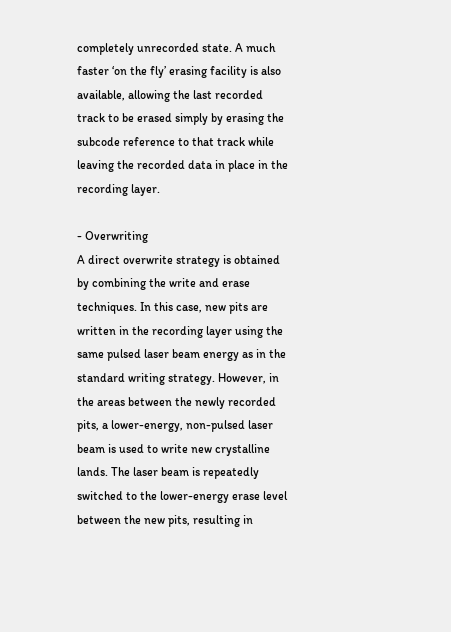completely unrecorded state. A much faster ‘on the fly’ erasing facility is also available, allowing the last recorded track to be erased simply by erasing the subcode reference to that track while leaving the recorded data in place in the recording layer.

- Overwriting
A direct overwrite strategy is obtained by combining the write and erase techniques. In this case, new pits are written in the recording layer using the same pulsed laser beam energy as in the standard writing strategy. However, in the areas between the newly recorded pits, a lower-energy, non-pulsed laser beam is used to write new crystalline lands. The laser beam is repeatedly switched to the lower-energy erase level between the new pits, resulting in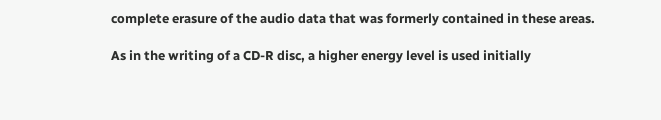complete erasure of the audio data that was formerly contained in these areas.

As in the writing of a CD-R disc, a higher energy level is used initially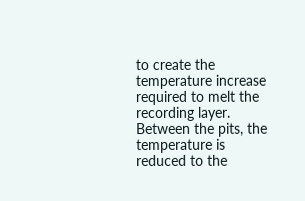to create the temperature increase required to melt the recording layer. Between the pits, the temperature is reduced to the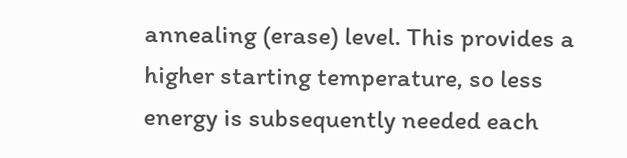annealing (erase) level. This provides a higher starting temperature, so less energy is subsequently needed each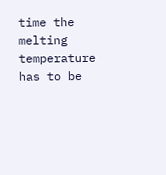time the melting temperature has to be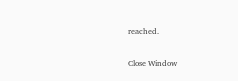reached.

Close Window